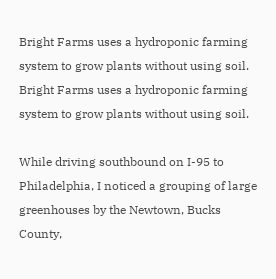Bright Farms uses a hydroponic farming system to grow plants without using soil.
Bright Farms uses a hydroponic farming system to grow plants without using soil.

While driving southbound on I-95 to Philadelphia, I noticed a grouping of large greenhouses by the Newtown, Bucks County,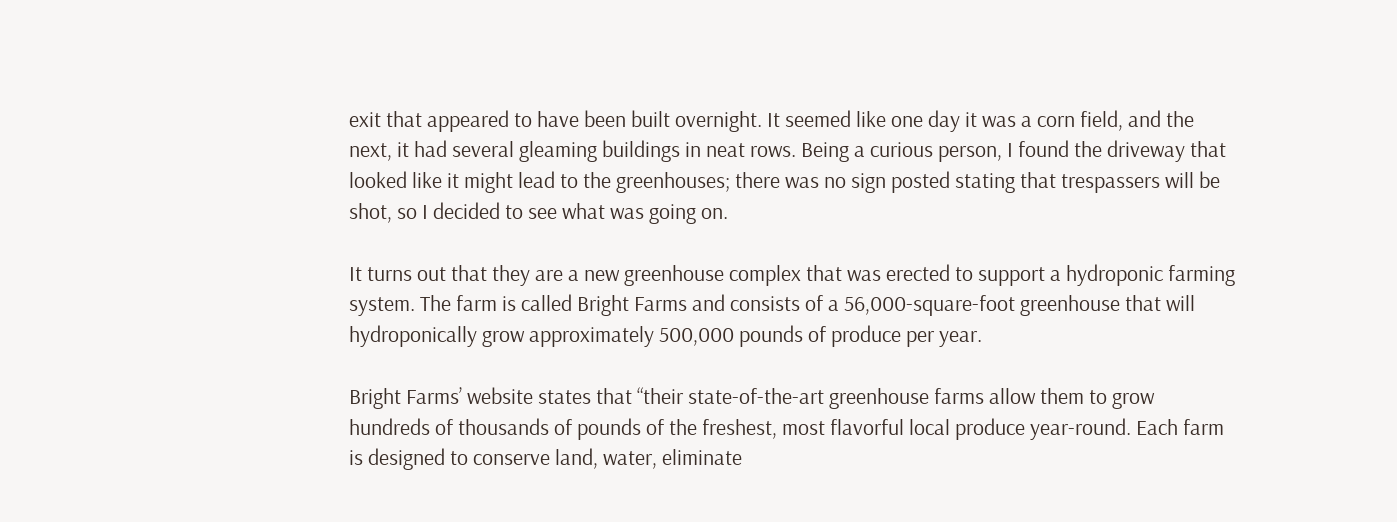exit that appeared to have been built overnight. It seemed like one day it was a corn field, and the next, it had several gleaming buildings in neat rows. Being a curious person, I found the driveway that looked like it might lead to the greenhouses; there was no sign posted stating that trespassers will be shot, so I decided to see what was going on.

It turns out that they are a new greenhouse complex that was erected to support a hydroponic farming system. The farm is called Bright Farms and consists of a 56,000-square-foot greenhouse that will hydroponically grow approximately 500,000 pounds of produce per year.

Bright Farms’ website states that “their state-of-the-art greenhouse farms allow them to grow hundreds of thousands of pounds of the freshest, most flavorful local produce year-round. Each farm is designed to conserve land, water, eliminate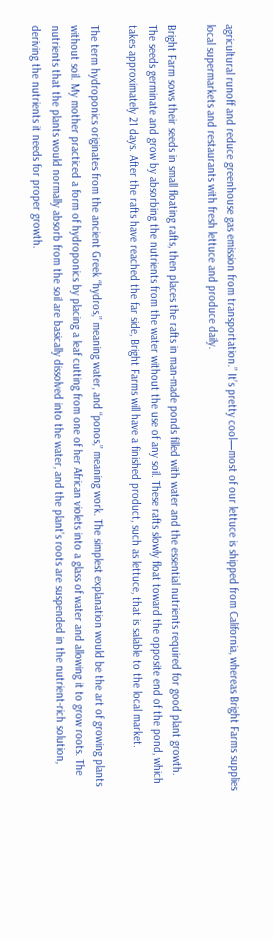agricultural runoff and reduce greenhouse gas emission from transportation.” It’s pretty cool—most of our lettuce is shipped from California, whereas Bright Farms supplies local supermarkets and restaurants with fresh lettuce and produce daily.

Bright Farm sows their seeds in small floating rafts, then places the rafts in man-made ponds filled with water and the essential nutrients required for good plant growth. The seeds germinate and grow by absorbing the nutrients from the water without the use of any soil. These rafts slowly float toward the opposite end of the pond, which takes approximately 21 days. After the rafts have reached the far side, Bright Farms will have a finished product, such as lettuce, that is salable to the local market.

The term hydroponics originates from the ancient Greek “hydros,” meaning water, and “ponos,” meaning work. The simplest explanation would be the art of growing plants without soil. My mother practiced a form of hydroponics by placing a leaf cutting from one of her African violets into a glass of water and allowing it to grow roots. The nutrients that the plants would normally absorb from the soil are basically dissolved into the water, and the plant’s roots are suspended in the nutrient-rich solution, deriving the nutrients it needs for proper growth.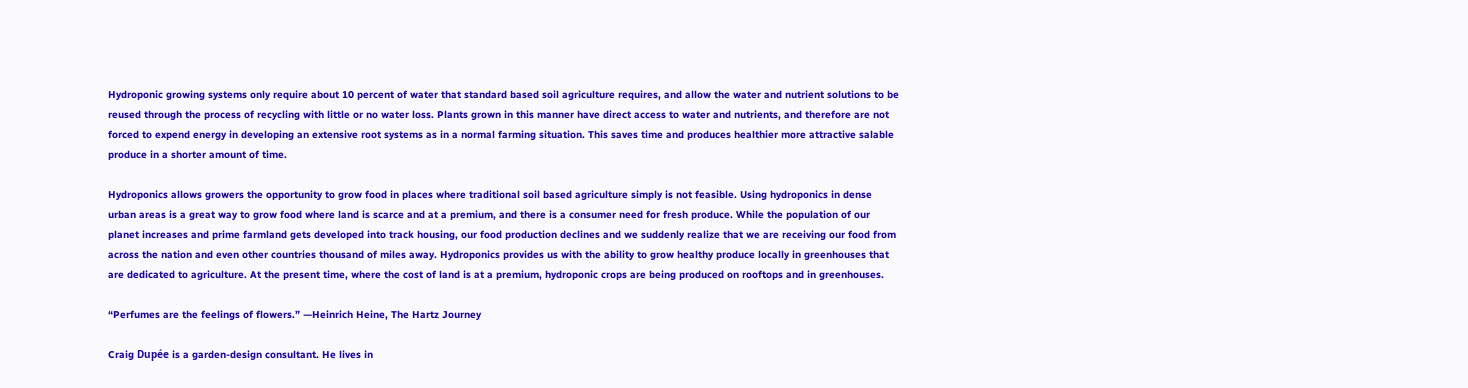Hydroponic growing systems only require about 10 percent of water that standard based soil agriculture requires, and allow the water and nutrient solutions to be reused through the process of recycling with little or no water loss. Plants grown in this manner have direct access to water and nutrients, and therefore are not forced to expend energy in developing an extensive root systems as in a normal farming situation. This saves time and produces healthier more attractive salable produce in a shorter amount of time.

Hydroponics allows growers the opportunity to grow food in places where traditional soil based agriculture simply is not feasible. Using hydroponics in dense urban areas is a great way to grow food where land is scarce and at a premium, and there is a consumer need for fresh produce. While the population of our planet increases and prime farmland gets developed into track housing, our food production declines and we suddenly realize that we are receiving our food from across the nation and even other countries thousand of miles away. Hydroponics provides us with the ability to grow healthy produce locally in greenhouses that are dedicated to agriculture. At the present time, where the cost of land is at a premium, hydroponic crops are being produced on rooftops and in greenhouses.

“Perfumes are the feelings of flowers.” —Heinrich Heine, The Hartz Journey

Craig Dupée is a garden-design consultant. He lives in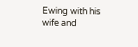Ewing with his wife and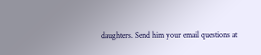daughters. Send him your email questions at